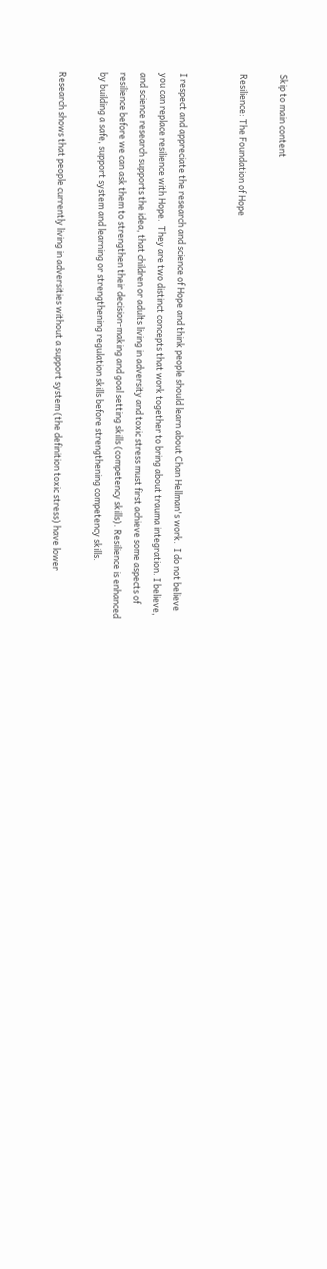Skip to main content

Resilience: The Foundation of Hope


I respect and appreciate the research and science of Hope and think people should learn about Chan Hellman's work.  I do not believe you can replace resilience with Hope.  They are two distinct concepts that work together to bring about trauma integration. I believe, and science research supports the idea, that children or adults living in adversity and toxic stress must first achieve some aspects of resilience before we can ask them to strengthen their decision-making and goal setting skills (competency skills). Resilience is enhanced by building a safe, support system and learning or strengthening regulation skills before strengthening competency skills.

Research shows that people currently living in adversities without a support system (the definition toxic stress) have lower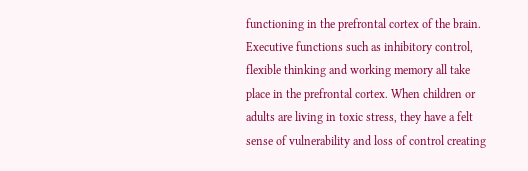functioning in the prefrontal cortex of the brain.  Executive functions such as inhibitory control, flexible thinking and working memory all take place in the prefrontal cortex. When children or adults are living in toxic stress, they have a felt sense of vulnerability and loss of control creating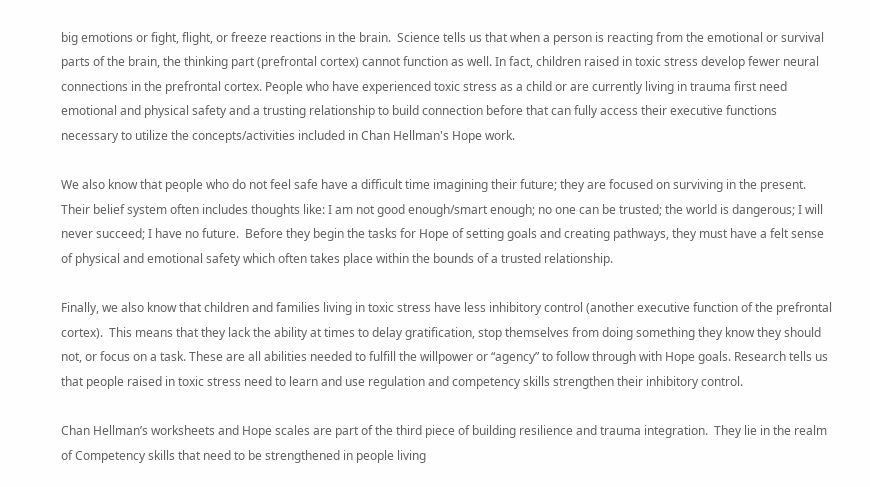big emotions or fight, flight, or freeze reactions in the brain.  Science tells us that when a person is reacting from the emotional or survival parts of the brain, the thinking part (prefrontal cortex) cannot function as well. In fact, children raised in toxic stress develop fewer neural connections in the prefrontal cortex. People who have experienced toxic stress as a child or are currently living in trauma first need emotional and physical safety and a trusting relationship to build connection before that can fully access their executive functions necessary to utilize the concepts/activities included in Chan Hellman's Hope work.

We also know that people who do not feel safe have a difficult time imagining their future; they are focused on surviving in the present. Their belief system often includes thoughts like: I am not good enough/smart enough; no one can be trusted; the world is dangerous; I will never succeed; I have no future.  Before they begin the tasks for Hope of setting goals and creating pathways, they must have a felt sense of physical and emotional safety which often takes place within the bounds of a trusted relationship.

Finally, we also know that children and families living in toxic stress have less inhibitory control (another executive function of the prefrontal cortex).  This means that they lack the ability at times to delay gratification, stop themselves from doing something they know they should not, or focus on a task. These are all abilities needed to fulfill the willpower or “agency” to follow through with Hope goals. Research tells us that people raised in toxic stress need to learn and use regulation and competency skills strengthen their inhibitory control.

Chan Hellman’s worksheets and Hope scales are part of the third piece of building resilience and trauma integration.  They lie in the realm of Competency skills that need to be strengthened in people living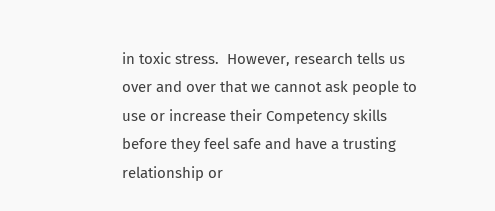in toxic stress.  However, research tells us over and over that we cannot ask people to use or increase their Competency skills before they feel safe and have a trusting relationship or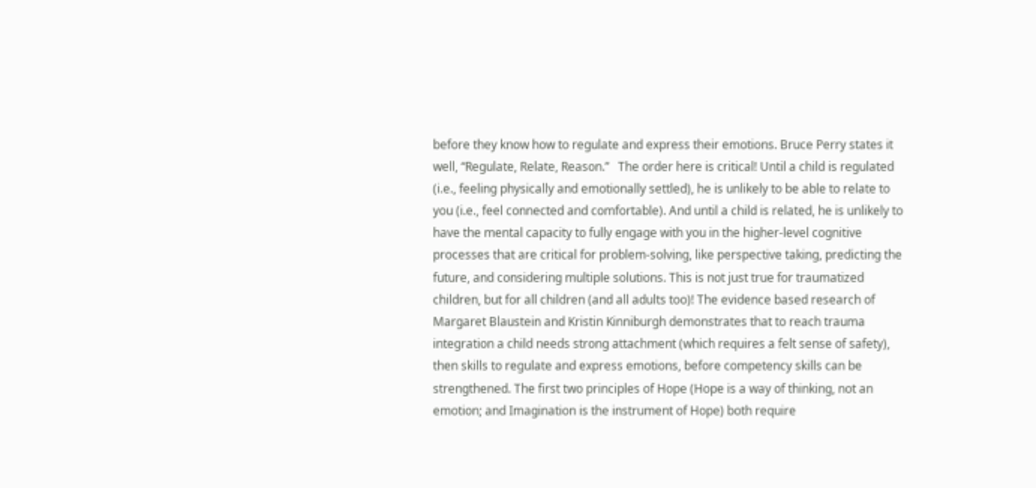before they know how to regulate and express their emotions. Bruce Perry states it well, “Regulate, Relate, Reason.”   The order here is critical! Until a child is regulated (i.e., feeling physically and emotionally settled), he is unlikely to be able to relate to you (i.e., feel connected and comfortable). And until a child is related, he is unlikely to have the mental capacity to fully engage with you in the higher-level cognitive processes that are critical for problem-solving, like perspective taking, predicting the future, and considering multiple solutions. This is not just true for traumatized children, but for all children (and all adults too)! The evidence based research of Margaret Blaustein and Kristin Kinniburgh demonstrates that to reach trauma integration a child needs strong attachment (which requires a felt sense of safety), then skills to regulate and express emotions, before competency skills can be strengthened. The first two principles of Hope (Hope is a way of thinking, not an emotion; and Imagination is the instrument of Hope) both require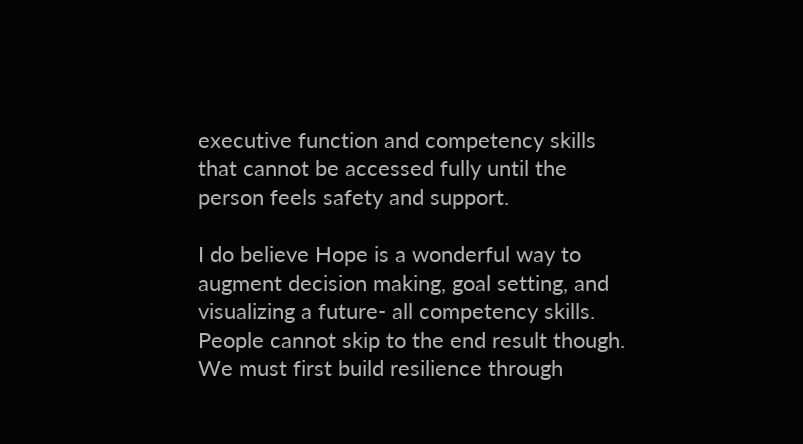executive function and competency skills that cannot be accessed fully until the person feels safety and support.

I do believe Hope is a wonderful way to augment decision making, goal setting, and visualizing a future- all competency skills. People cannot skip to the end result though. We must first build resilience through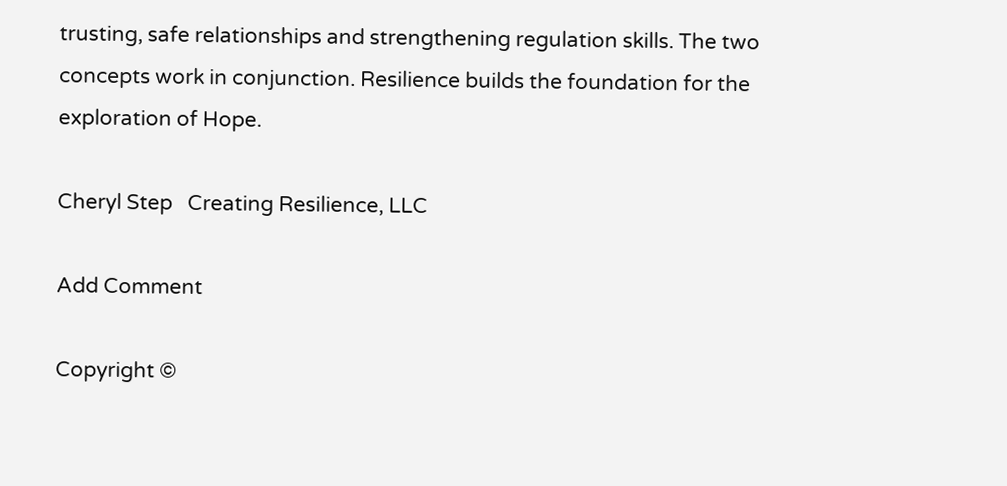trusting, safe relationships and strengthening regulation skills. The two concepts work in conjunction. Resilience builds the foundation for the exploration of Hope.

Cheryl Step   Creating Resilience, LLC

Add Comment

Copyright ©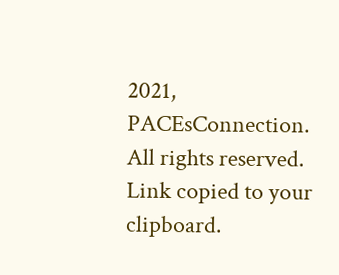2021, PACEsConnection. All rights reserved.
Link copied to your clipboard.